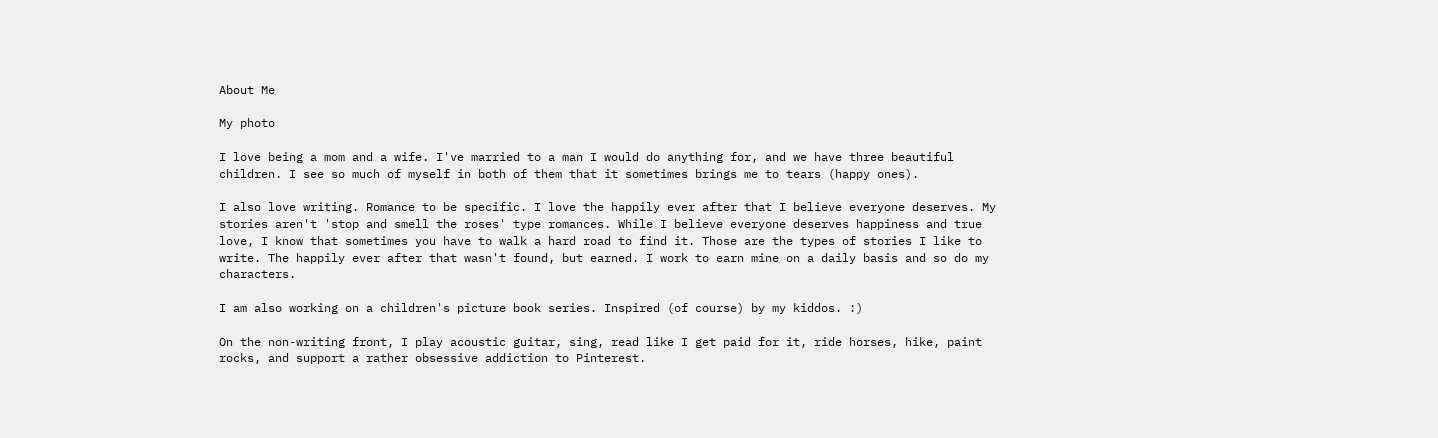About Me

My photo

I love being a mom and a wife. I've married to a man I would do anything for, and we have three beautiful children. I see so much of myself in both of them that it sometimes brings me to tears (happy ones).

I also love writing. Romance to be specific. I love the happily ever after that I believe everyone deserves. My stories aren't 'stop and smell the roses' type romances. While I believe everyone deserves happiness and true love, I know that sometimes you have to walk a hard road to find it. Those are the types of stories I like to write. The happily ever after that wasn't found, but earned. I work to earn mine on a daily basis and so do my characters.

I am also working on a children's picture book series. Inspired (of course) by my kiddos. :)

On the non-writing front, I play acoustic guitar, sing, read like I get paid for it, ride horses, hike, paint rocks, and support a rather obsessive addiction to Pinterest.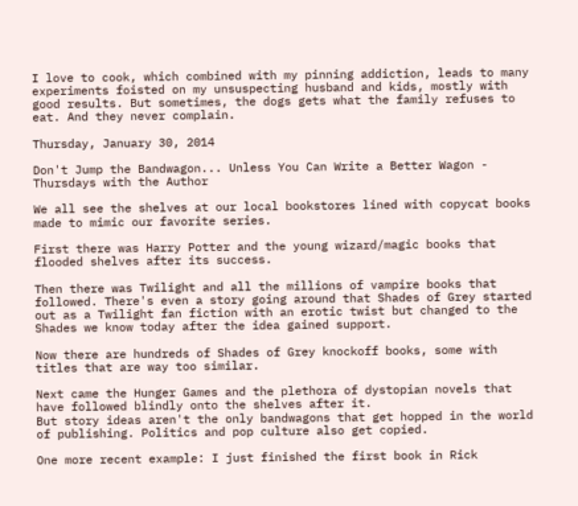I love to cook, which combined with my pinning addiction, leads to many experiments foisted on my unsuspecting husband and kids, mostly with good results. But sometimes, the dogs gets what the family refuses to eat. And they never complain.

Thursday, January 30, 2014

Don't Jump the Bandwagon... Unless You Can Write a Better Wagon - Thursdays with the Author

We all see the shelves at our local bookstores lined with copycat books made to mimic our favorite series.

First there was Harry Potter and the young wizard/magic books that flooded shelves after its success.

Then there was Twilight and all the millions of vampire books that followed. There's even a story going around that Shades of Grey started out as a Twilight fan fiction with an erotic twist but changed to the Shades we know today after the idea gained support.

Now there are hundreds of Shades of Grey knockoff books, some with titles that are way too similar.

Next came the Hunger Games and the plethora of dystopian novels that have followed blindly onto the shelves after it.
But story ideas aren't the only bandwagons that get hopped in the world of publishing. Politics and pop culture also get copied.

One more recent example: I just finished the first book in Rick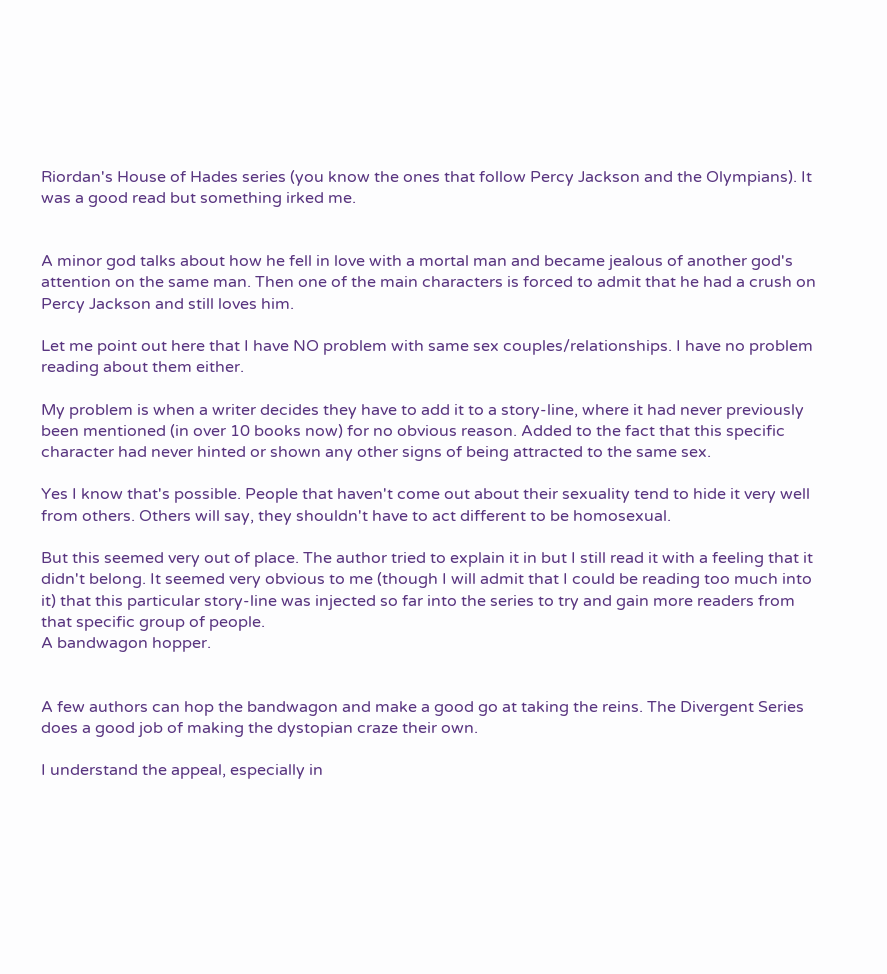Riordan's House of Hades series (you know the ones that follow Percy Jackson and the Olympians). It was a good read but something irked me.


A minor god talks about how he fell in love with a mortal man and became jealous of another god's attention on the same man. Then one of the main characters is forced to admit that he had a crush on Percy Jackson and still loves him.

Let me point out here that I have NO problem with same sex couples/relationships. I have no problem reading about them either.

My problem is when a writer decides they have to add it to a story-line, where it had never previously been mentioned (in over 10 books now) for no obvious reason. Added to the fact that this specific character had never hinted or shown any other signs of being attracted to the same sex.

Yes I know that's possible. People that haven't come out about their sexuality tend to hide it very well from others. Others will say, they shouldn't have to act different to be homosexual.

But this seemed very out of place. The author tried to explain it in but I still read it with a feeling that it didn't belong. It seemed very obvious to me (though I will admit that I could be reading too much into it) that this particular story-line was injected so far into the series to try and gain more readers from that specific group of people.
A bandwagon hopper.


A few authors can hop the bandwagon and make a good go at taking the reins. The Divergent Series does a good job of making the dystopian craze their own.

I understand the appeal, especially in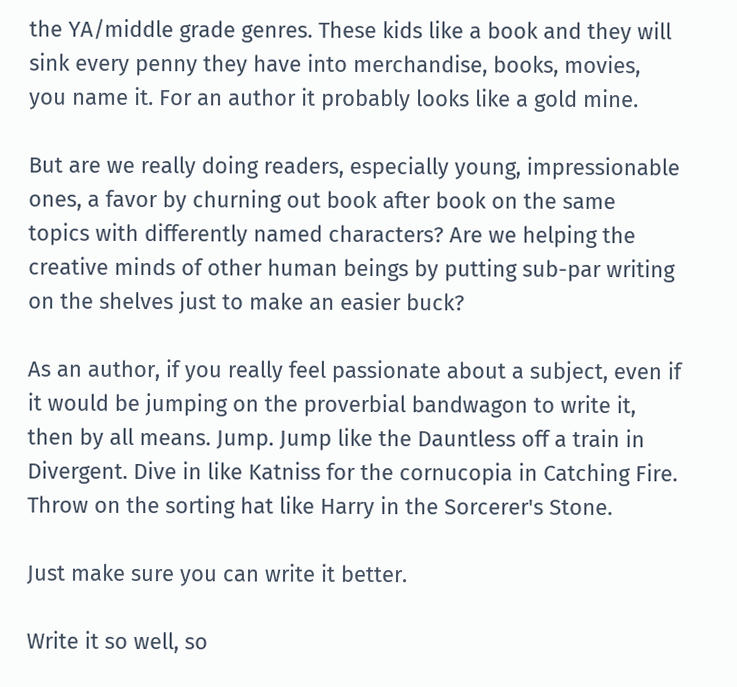the YA/middle grade genres. These kids like a book and they will sink every penny they have into merchandise, books, movies, you name it. For an author it probably looks like a gold mine.

But are we really doing readers, especially young, impressionable ones, a favor by churning out book after book on the same topics with differently named characters? Are we helping the creative minds of other human beings by putting sub-par writing on the shelves just to make an easier buck?

As an author, if you really feel passionate about a subject, even if it would be jumping on the proverbial bandwagon to write it, then by all means. Jump. Jump like the Dauntless off a train in Divergent. Dive in like Katniss for the cornucopia in Catching Fire. Throw on the sorting hat like Harry in the Sorcerer's Stone.

Just make sure you can write it better.

Write it so well, so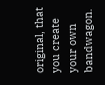original, that you create your own bandwagon.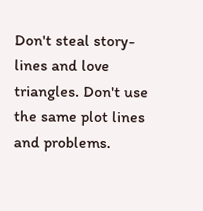Don't steal story-lines and love triangles. Don't use the same plot lines and problems.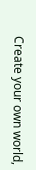Create your own world,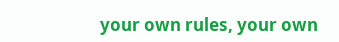your own rules, your own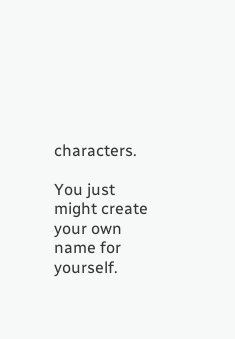characters.

You just might create your own name for yourself.